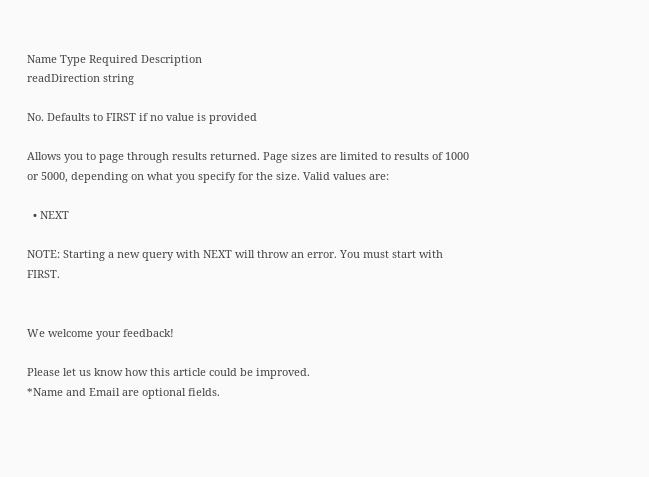Name Type Required Description
readDirection string

No. Defaults to FIRST if no value is provided

Allows you to page through results returned. Page sizes are limited to results of 1000 or 5000, depending on what you specify for the size. Valid values are:

  • NEXT

NOTE: Starting a new query with NEXT will throw an error. You must start with FIRST.


We welcome your feedback!

Please let us know how this article could be improved.
*Name and Email are optional fields.